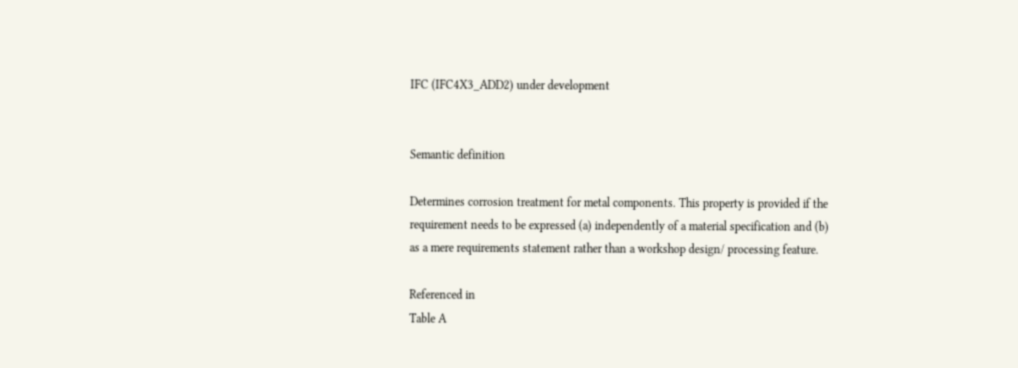IFC (IFC4X3_ADD2) under development


Semantic definition

Determines corrosion treatment for metal components. This property is provided if the requirement needs to be expressed (a) independently of a material specification and (b) as a mere requirements statement rather than a workshop design/ processing feature.

Referenced in
Table A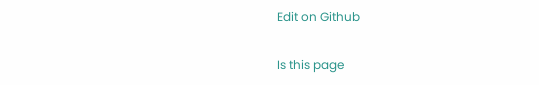Edit on Github

Is this page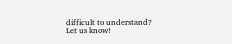difficult to understand? Let us know!